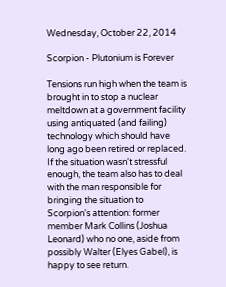Wednesday, October 22, 2014

Scorpion - Plutonium is Forever

Tensions run high when the team is brought in to stop a nuclear meltdown at a government facility using antiquated (and failing) technology which should have long ago been retired or replaced. If the situation wasn't stressful enough, the team also has to deal with the man responsible for bringing the situation to Scorpion's attention: former member Mark Collins (Joshua Leonard) who no one, aside from possibly Walter (Elyes Gabel), is happy to see return.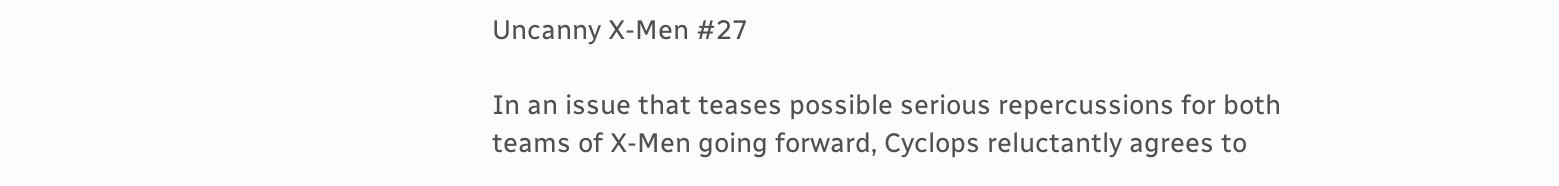Uncanny X-Men #27

In an issue that teases possible serious repercussions for both teams of X-Men going forward, Cyclops reluctantly agrees to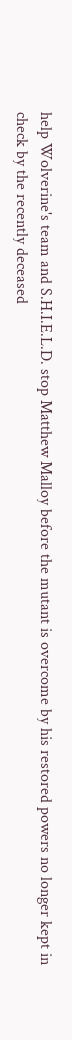help Wolverine's team and S.H.I.E.L.D. stop Matthew Malloy before the mutant is overcome by his restored powers no longer kept in check by the recently deceased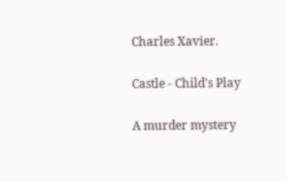Charles Xavier.

Castle - Child's Play

A murder mystery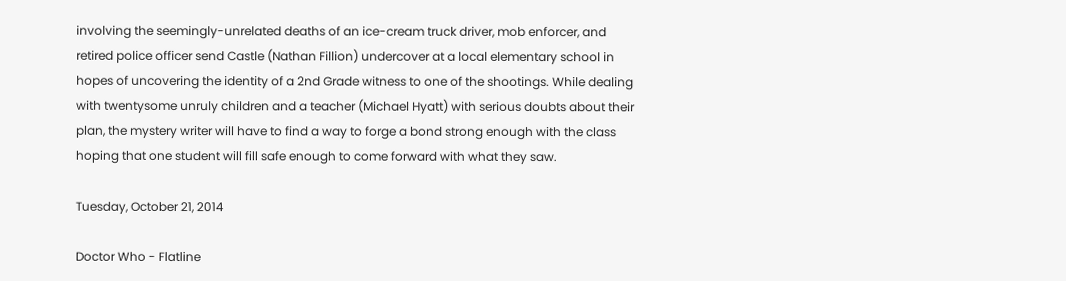involving the seemingly-unrelated deaths of an ice-cream truck driver, mob enforcer, and retired police officer send Castle (Nathan Fillion) undercover at a local elementary school in hopes of uncovering the identity of a 2nd Grade witness to one of the shootings. While dealing with twentysome unruly children and a teacher (Michael Hyatt) with serious doubts about their plan, the mystery writer will have to find a way to forge a bond strong enough with the class hoping that one student will fill safe enough to come forward with what they saw.

Tuesday, October 21, 2014

Doctor Who - Flatline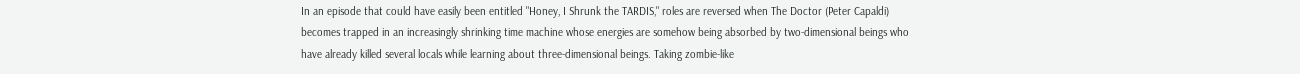In an episode that could have easily been entitled "Honey, I Shrunk the TARDIS," roles are reversed when The Doctor (Peter Capaldi) becomes trapped in an increasingly shrinking time machine whose energies are somehow being absorbed by two-dimensional beings who have already killed several locals while learning about three-dimensional beings. Taking zombie-like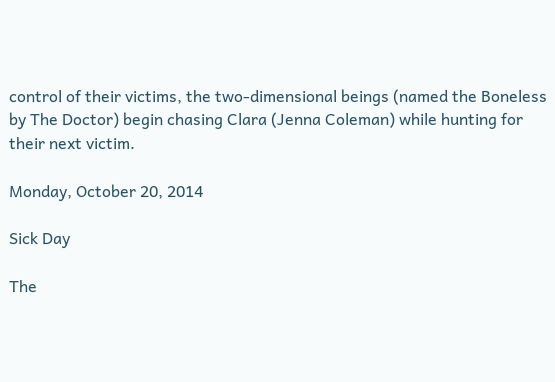control of their victims, the two-dimensional beings (named the Boneless by The Doctor) begin chasing Clara (Jenna Coleman) while hunting for their next victim.

Monday, October 20, 2014

Sick Day

The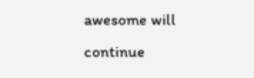awesome will continue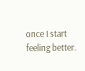once I start feeling better.